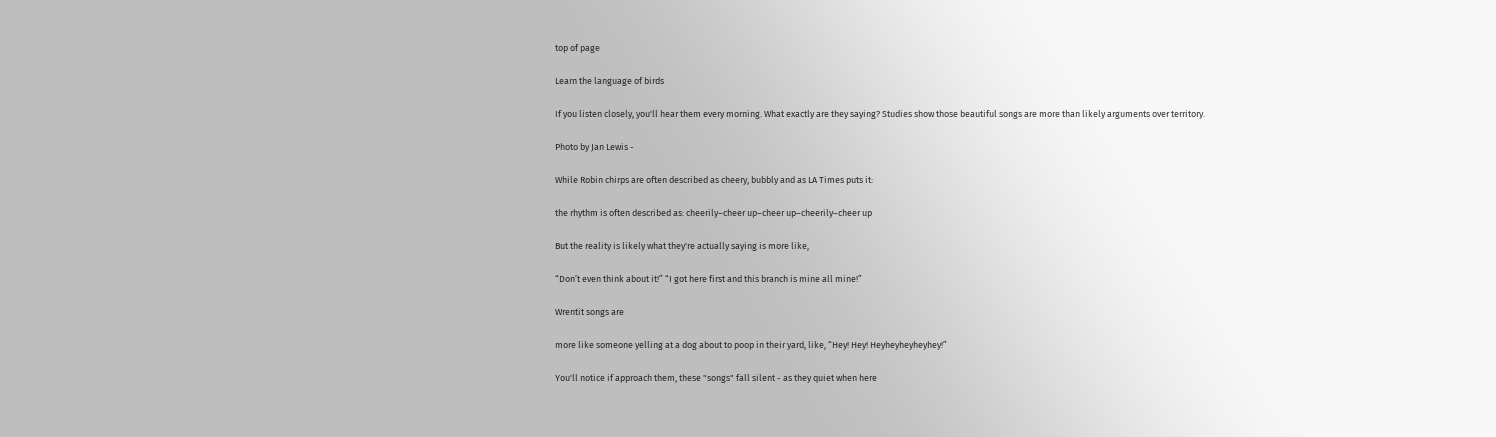top of page

Learn the language of birds

If you listen closely, you'll hear them every morning. What exactly are they saying? Studies show those beautiful songs are more than likely arguments over territory.

Photo by Jan Lewis -

While Robin chirps are often described as cheery, bubbly and as LA Times puts it:

the rhythm is often described as: cheerily–cheer up–cheer up–cheerily–cheer up

But the reality is likely what they're actually saying is more like,

“Don’t even think about it!” “I got here first and this branch is mine all mine!”

Wrentit songs are

more like someone yelling at a dog about to poop in their yard, like, “Hey! Hey! Heyheyheyheyhey!”

You'll notice if approach them, these "songs" fall silent - as they quiet when here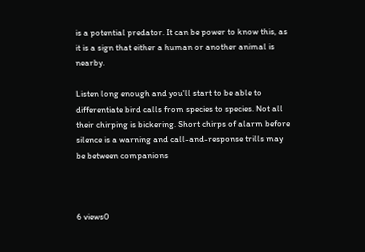is a potential predator. It can be power to know this, as it is a sign that either a human or another animal is nearby.

Listen long enough and you'll start to be able to differentiate bird calls from species to species. Not all their chirping is bickering. Short chirps of alarm before silence is a warning and call-and-response trills may be between companions



6 views0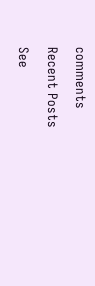comments

Recent Posts

See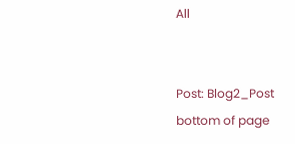All


Post: Blog2_Post
bottom of page